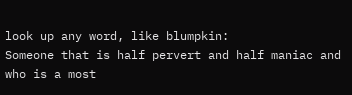look up any word, like blumpkin:
Someone that is half pervert and half maniac and who is a most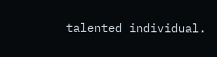talented individual.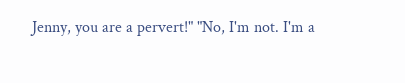Jenny, you are a pervert!" "No, I'm not. I'm a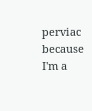perviac because I'm a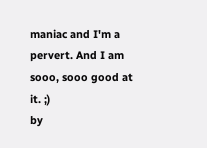maniac and I'm a pervert. And I am sooo, sooo good at it. ;)
by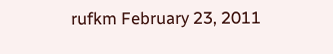rufkm February 23, 2011